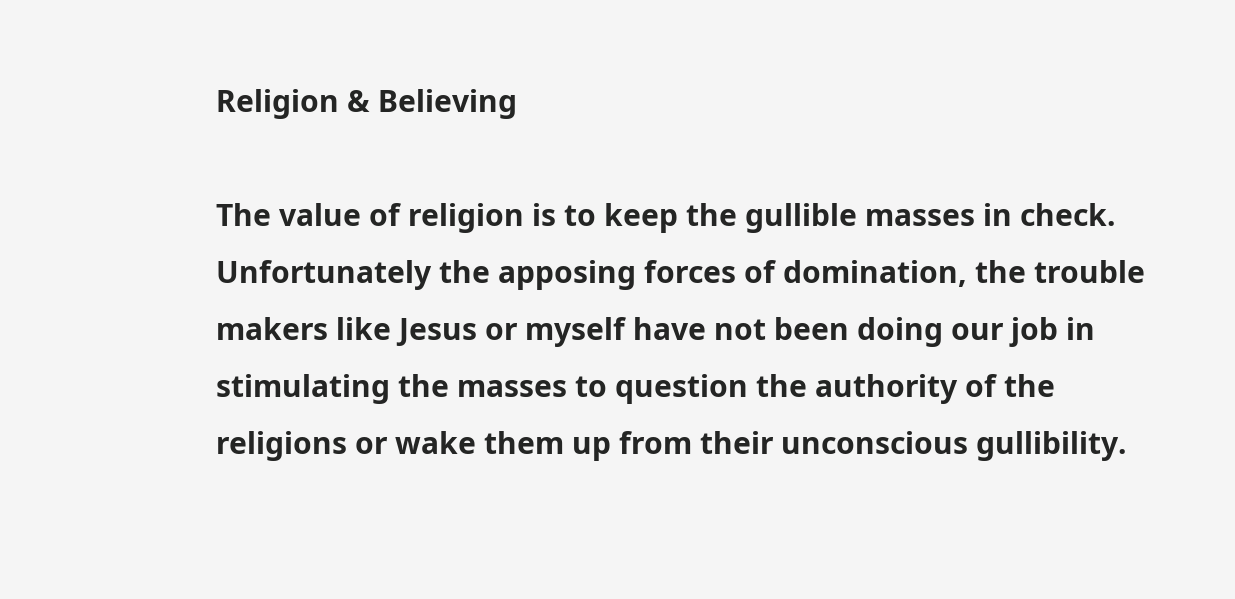Religion & Believing

The value of religion is to keep the gullible masses in check. Unfortunately the apposing forces of domination, the trouble makers like Jesus or myself have not been doing our job in stimulating the masses to question the authority of the religions or wake them up from their unconscious gullibility.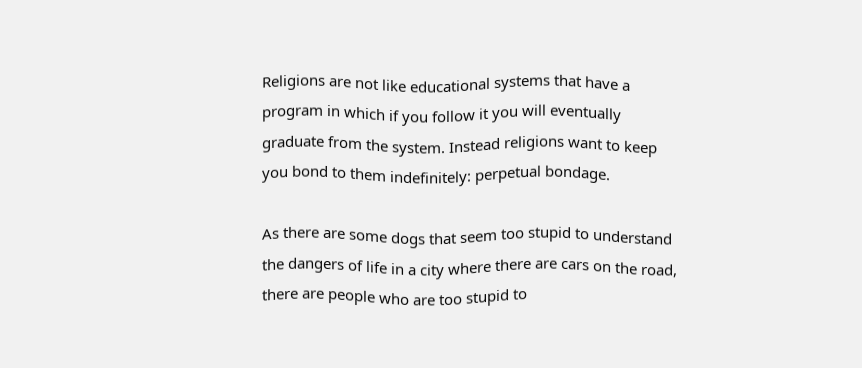Religions are not like educational systems that have a program in which if you follow it you will eventually graduate from the system. Instead religions want to keep you bond to them indefinitely: perpetual bondage.

As there are some dogs that seem too stupid to understand the dangers of life in a city where there are cars on the road, there are people who are too stupid to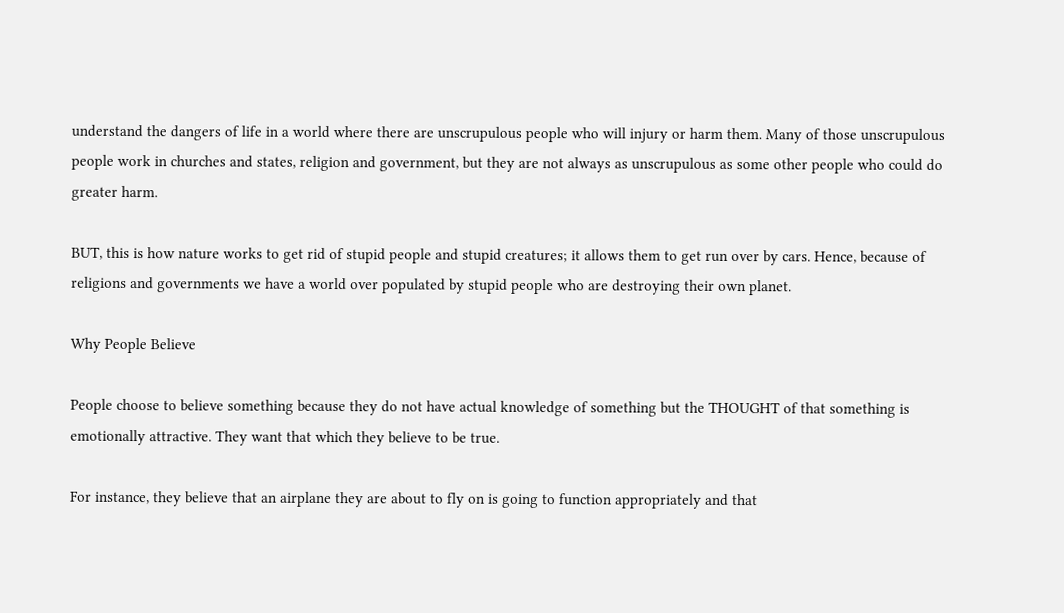understand the dangers of life in a world where there are unscrupulous people who will injury or harm them. Many of those unscrupulous people work in churches and states, religion and government, but they are not always as unscrupulous as some other people who could do greater harm.

BUT, this is how nature works to get rid of stupid people and stupid creatures; it allows them to get run over by cars. Hence, because of religions and governments we have a world over populated by stupid people who are destroying their own planet.

Why People Believe

People choose to believe something because they do not have actual knowledge of something but the THOUGHT of that something is emotionally attractive. They want that which they believe to be true.

For instance, they believe that an airplane they are about to fly on is going to function appropriately and that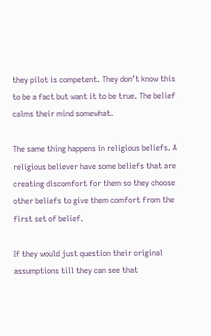they pilot is competent. They don’t know this to be a fact but want it to be true. The belief calms their mind somewhat.

The same thing happens in religious beliefs. A religious believer have some beliefs that are creating discomfort for them so they choose other beliefs to give them comfort from the first set of belief.

If they would just question their original assumptions till they can see that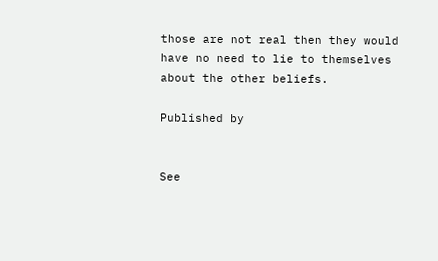those are not real then they would have no need to lie to themselves about the other beliefs.

Published by


See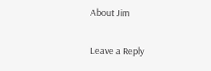About Jim

Leave a Reply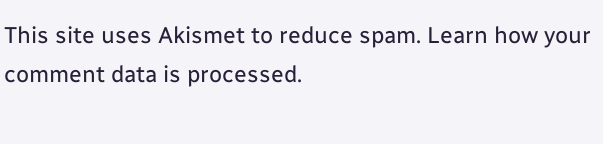This site uses Akismet to reduce spam. Learn how your comment data is processed.